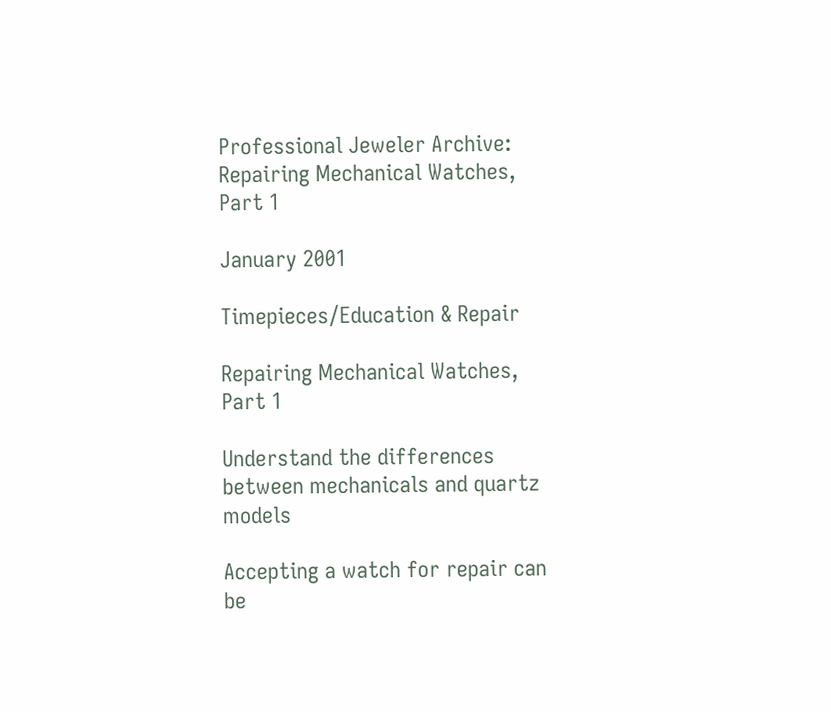Professional Jeweler Archive: Repairing Mechanical Watches, Part 1

January 2001

Timepieces/Education & Repair

Repairing Mechanical Watches, Part 1

Understand the differences between mechanicals and quartz models

Accepting a watch for repair can be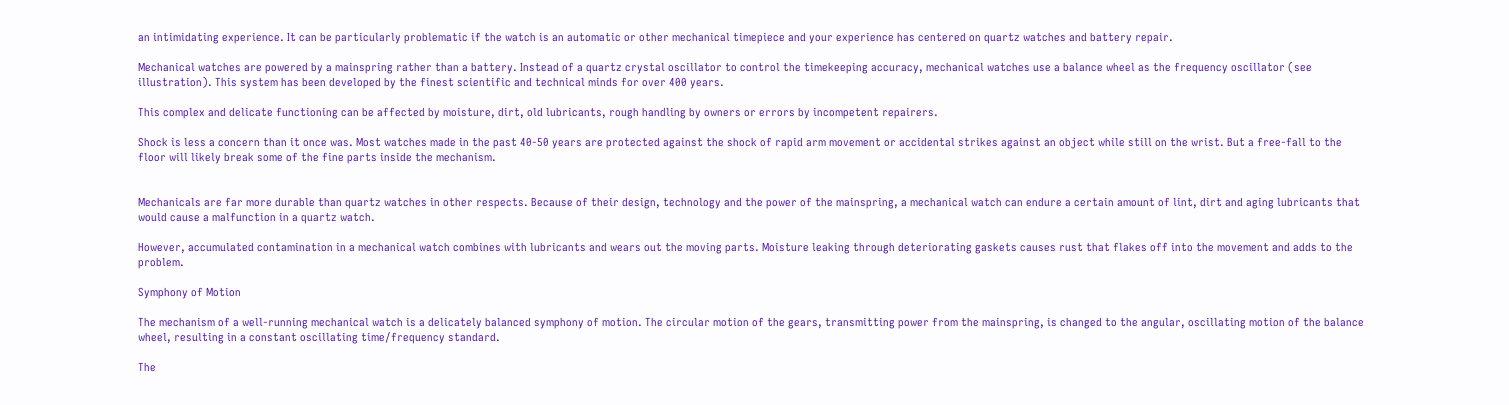an intimidating experience. It can be particularly problematic if the watch is an automatic or other mechanical timepiece and your experience has centered on quartz watches and battery repair.

Mechanical watches are powered by a mainspring rather than a battery. Instead of a quartz crystal oscillator to control the timekeeping accuracy, mechanical watches use a balance wheel as the frequency oscillator (see illustration). This system has been developed by the finest scientific and technical minds for over 400 years.

This complex and delicate functioning can be affected by moisture, dirt, old lubricants, rough handling by owners or errors by incompetent repairers.

Shock is less a concern than it once was. Most watches made in the past 40-50 years are protected against the shock of rapid arm movement or accidental strikes against an object while still on the wrist. But a free-fall to the floor will likely break some of the fine parts inside the mechanism.


Mechanicals are far more durable than quartz watches in other respects. Because of their design, technology and the power of the mainspring, a mechanical watch can endure a certain amount of lint, dirt and aging lubricants that would cause a malfunction in a quartz watch.

However, accumulated contamination in a mechanical watch combines with lubricants and wears out the moving parts. Moisture leaking through deteriorating gaskets causes rust that flakes off into the movement and adds to the problem.

Symphony of Motion

The mechanism of a well-running mechanical watch is a delicately balanced symphony of motion. The circular motion of the gears, transmitting power from the mainspring, is changed to the angular, oscillating motion of the balance wheel, resulting in a constant oscillating time/frequency standard.

The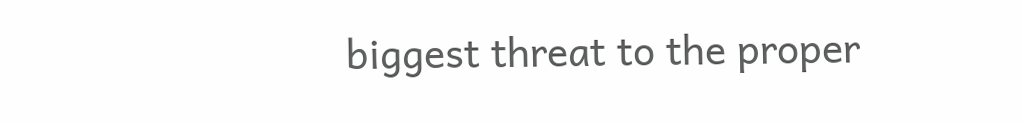biggest threat to the proper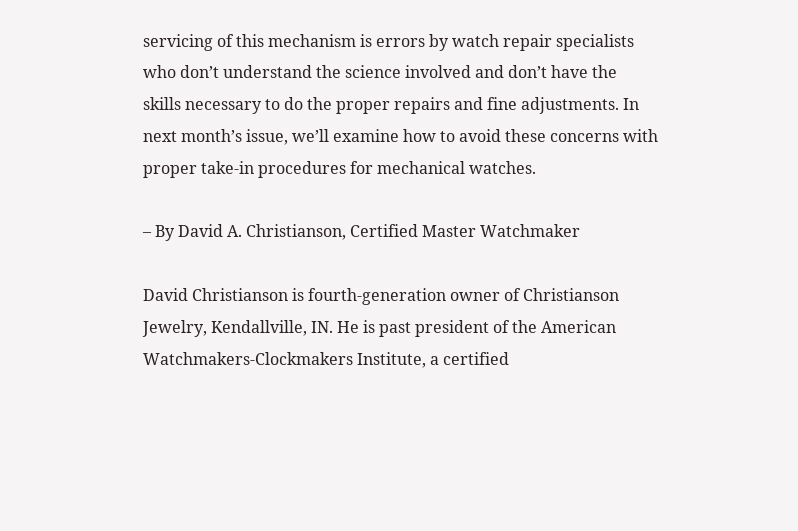servicing of this mechanism is errors by watch repair specialists who don’t understand the science involved and don’t have the skills necessary to do the proper repairs and fine adjustments. In next month’s issue, we’ll examine how to avoid these concerns with proper take-in procedures for mechanical watches.

– By David A. Christianson, Certified Master Watchmaker

David Christianson is fourth-generation owner of Christianson Jewelry, Kendallville, IN. He is past president of the American Watchmakers-Clockmakers Institute, a certified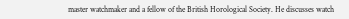master watchmaker and a fellow of the British Horological Society. He discusses watch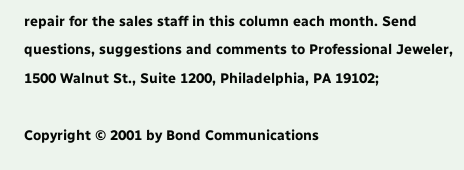repair for the sales staff in this column each month. Send questions, suggestions and comments to Professional Jeweler, 1500 Walnut St., Suite 1200, Philadelphia, PA 19102;

Copyright © 2001 by Bond Communications